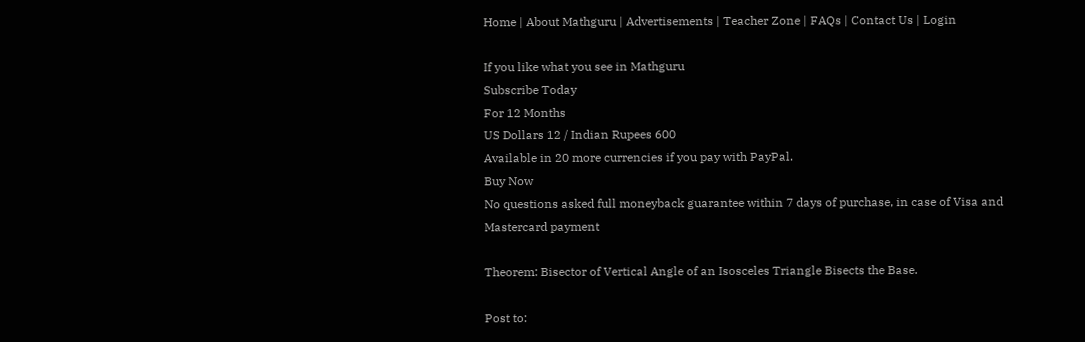Home | About Mathguru | Advertisements | Teacher Zone | FAQs | Contact Us | Login

If you like what you see in Mathguru
Subscribe Today
For 12 Months
US Dollars 12 / Indian Rupees 600
Available in 20 more currencies if you pay with PayPal.
Buy Now
No questions asked full moneyback guarantee within 7 days of purchase, in case of Visa and Mastercard payment

Theorem: Bisector of Vertical Angle of an Isosceles Triangle Bisects the Base.

Post to: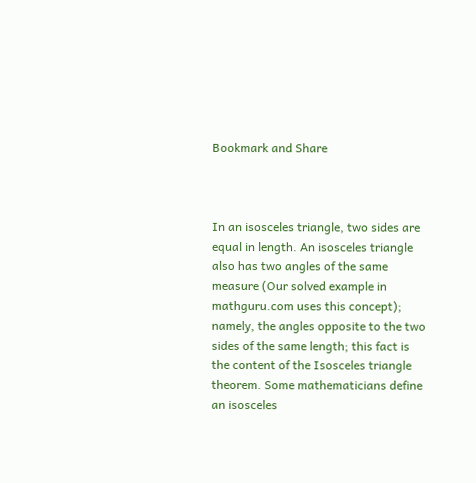Bookmark and Share



In an isosceles triangle, two sides are equal in length. An isosceles triangle also has two angles of the same measure (Our solved example in mathguru.com uses this concept); namely, the angles opposite to the two sides of the same length; this fact is the content of the Isosceles triangle theorem. Some mathematicians define an isosceles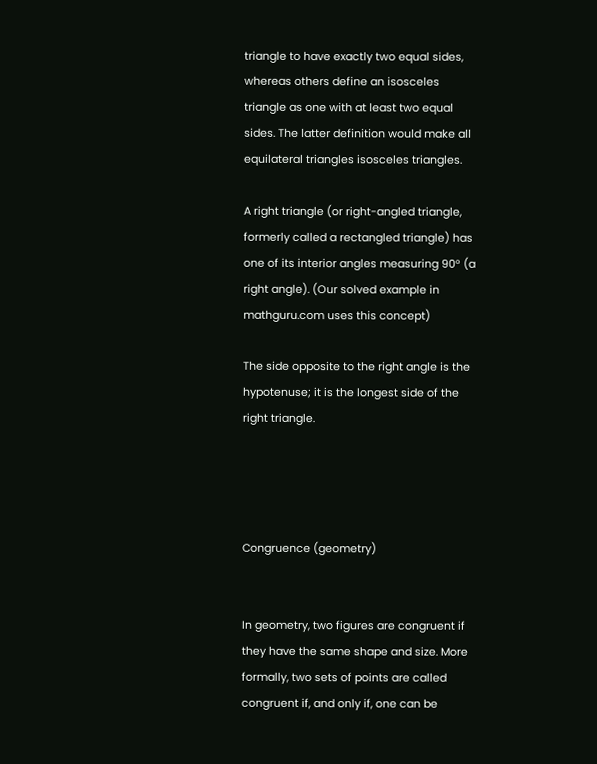triangle to have exactly two equal sides, whereas others define an isosceles triangle as one with at least two equal sides. The latter definition would make all equilateral triangles isosceles triangles.

A right triangle (or right-angled triangle, formerly called a rectangled triangle) has one of its interior angles measuring 90° (a right angle). (Our solved example in mathguru.com uses this concept)

The side opposite to the right angle is the hypotenuse; it is the longest side of the right triangle.




Congruence (geometry)


In geometry, two figures are congruent if they have the same shape and size. More formally, two sets of points are called congruent if, and only if, one can be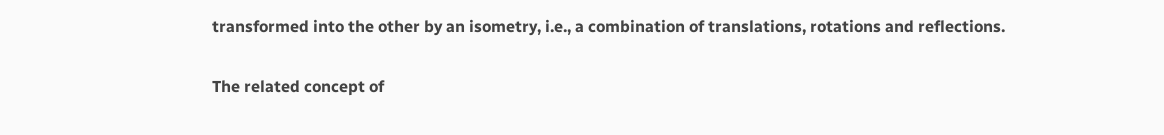transformed into the other by an isometry, i.e., a combination of translations, rotations and reflections.

The related concept of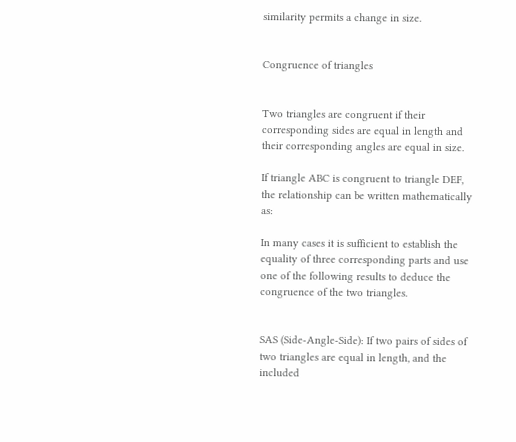similarity permits a change in size.


Congruence of triangles


Two triangles are congruent if their corresponding sides are equal in length and their corresponding angles are equal in size.

If triangle ABC is congruent to triangle DEF, the relationship can be written mathematically as:

In many cases it is sufficient to establish the equality of three corresponding parts and use one of the following results to deduce the congruence of the two triangles.


SAS (Side-Angle-Side): If two pairs of sides of two triangles are equal in length, and the included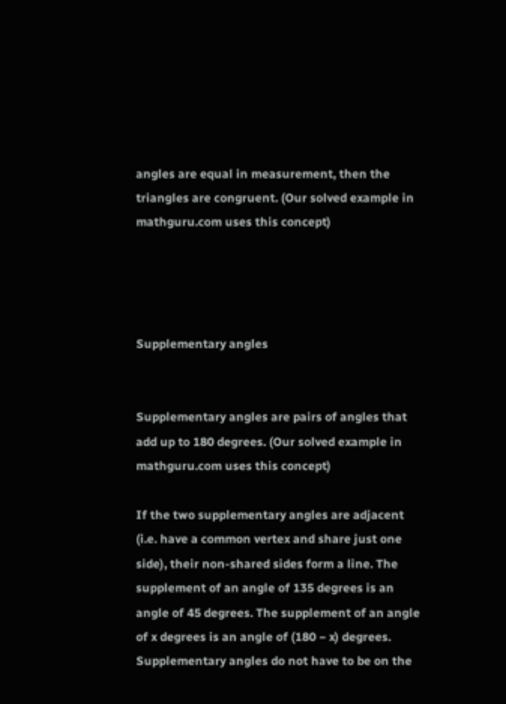angles are equal in measurement, then the triangles are congruent. (Our solved example in mathguru.com uses this concept)




Supplementary angles


Supplementary angles are pairs of angles that add up to 180 degrees. (Our solved example in mathguru.com uses this concept)

If the two supplementary angles are adjacent (i.e. have a common vertex and share just one side), their non-shared sides form a line. The supplement of an angle of 135 degrees is an angle of 45 degrees. The supplement of an angle of x degrees is an angle of (180 − x) degrees. Supplementary angles do not have to be on the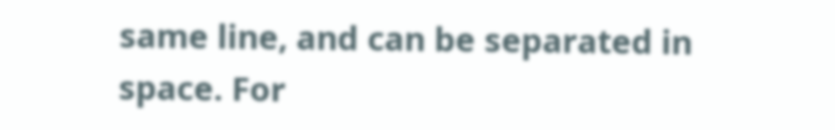same line, and can be separated in space. For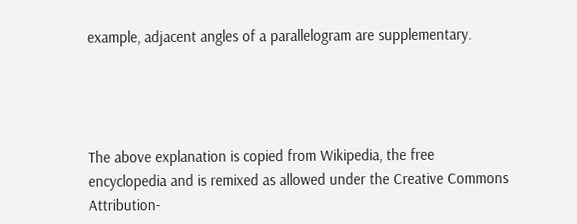example, adjacent angles of a parallelogram are supplementary.




The above explanation is copied from Wikipedia, the free encyclopedia and is remixed as allowed under the Creative Commons Attribution-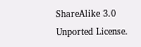ShareAlike 3.0 Unported License.